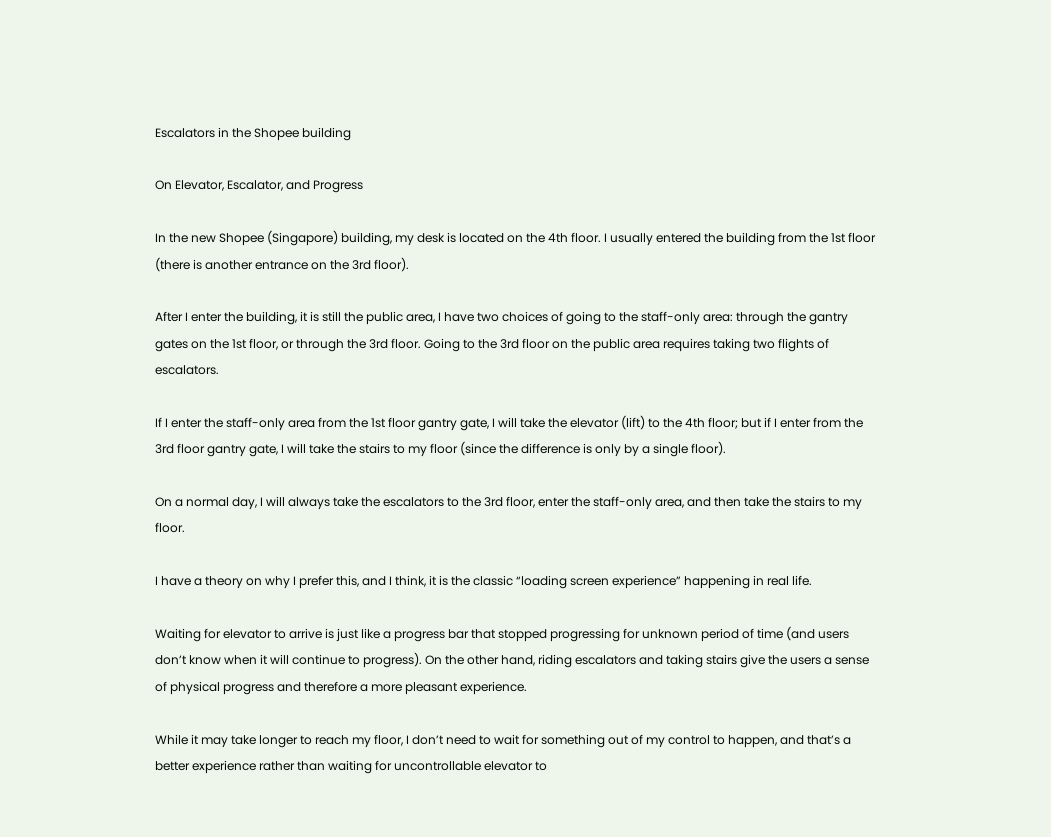Escalators in the Shopee building

On Elevator, Escalator, and Progress

In the new Shopee (Singapore) building, my desk is located on the 4th floor. I usually entered the building from the 1st floor (there is another entrance on the 3rd floor).

After I enter the building, it is still the public area, I have two choices of going to the staff-only area: through the gantry gates on the 1st floor, or through the 3rd floor. Going to the 3rd floor on the public area requires taking two flights of escalators.

If I enter the staff-only area from the 1st floor gantry gate, I will take the elevator (lift) to the 4th floor; but if I enter from the 3rd floor gantry gate, I will take the stairs to my floor (since the difference is only by a single floor).

On a normal day, I will always take the escalators to the 3rd floor, enter the staff-only area, and then take the stairs to my floor.

I have a theory on why I prefer this, and I think, it is the classic “loading screen experience” happening in real life.

Waiting for elevator to arrive is just like a progress bar that stopped progressing for unknown period of time (and users don’t know when it will continue to progress). On the other hand, riding escalators and taking stairs give the users a sense of physical progress and therefore a more pleasant experience.

While it may take longer to reach my floor, I don’t need to wait for something out of my control to happen, and that’s a better experience rather than waiting for uncontrollable elevator to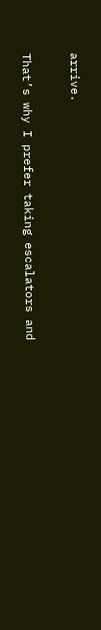arrive.

That’s why I prefer taking escalators and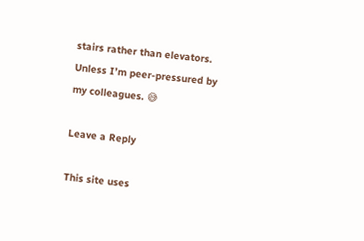stairs rather than elevators. Unless I’m peer-pressured by my colleagues. 😅

Leave a Reply

This site uses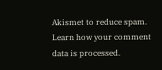Akismet to reduce spam. Learn how your comment data is processed.